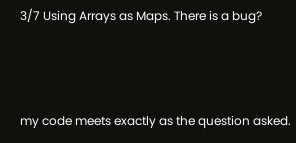3/7 Using Arrays as Maps. There is a bug?



my code meets exactly as the question asked.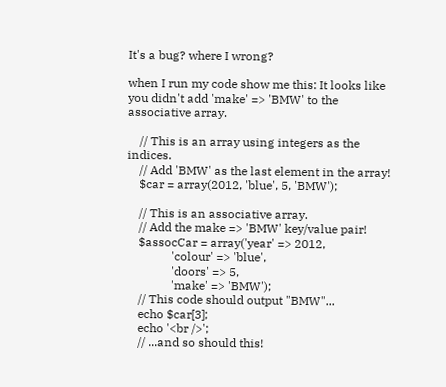It's a bug? where I wrong?

when I run my code show me this: It looks like you didn't add 'make' => 'BMW' to the associative array.

    // This is an array using integers as the indices.
    // Add 'BMW' as the last element in the array!
    $car = array(2012, 'blue', 5, 'BMW');

    // This is an associative array.
    // Add the make => 'BMW' key/value pair!
    $assocCar = array('year' => 2012,
               'colour' => 'blue',
               'doors' => 5,
               'make' => 'BMW');
    // This code should output "BMW"...
    echo $car[3];
    echo '<br />';
    // ...and so should this!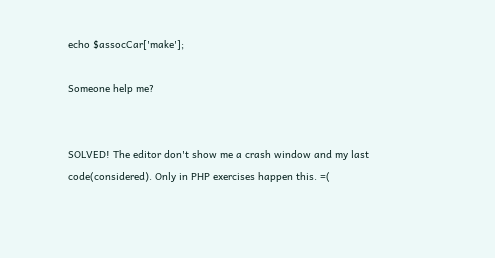echo $assocCar['make'];

Someone help me?


SOLVED! The editor don't show me a crash window and my last code(considered). Only in PHP exercises happen this. =(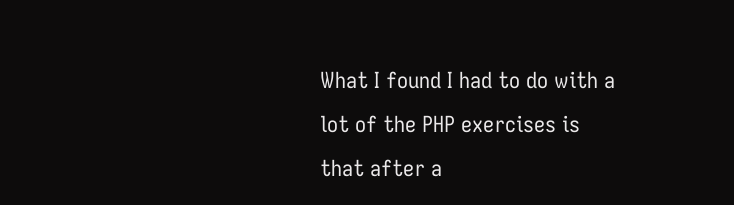What I found I had to do with a lot of the PHP exercises is that after a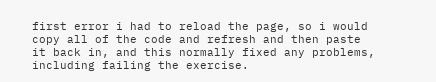first error i had to reload the page, so i would copy all of the code and refresh and then paste it back in, and this normally fixed any problems, including failing the exercise.